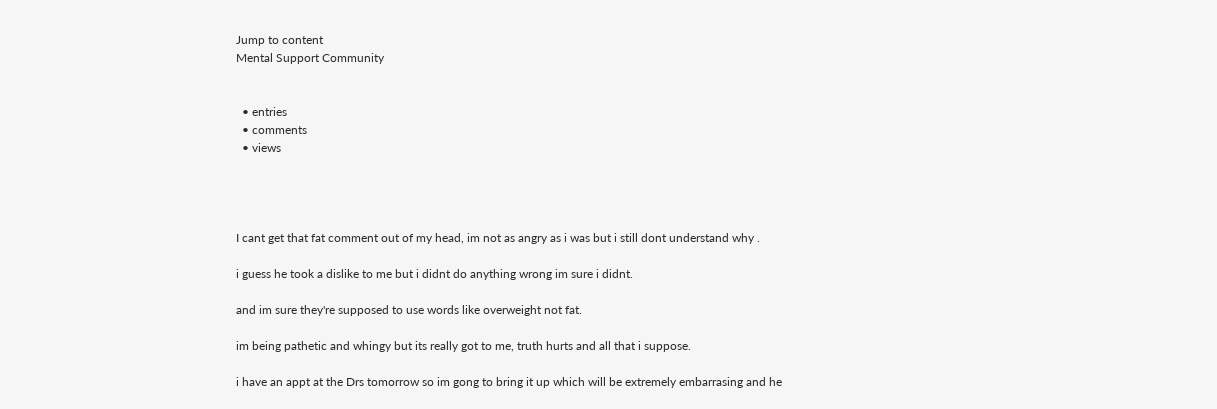Jump to content
Mental Support Community


  • entries
  • comments
  • views




I cant get that fat comment out of my head, im not as angry as i was but i still dont understand why .

i guess he took a dislike to me but i didnt do anything wrong im sure i didnt.

and im sure they're supposed to use words like overweight not fat.

im being pathetic and whingy but its really got to me, truth hurts and all that i suppose.

i have an appt at the Drs tomorrow so im gong to bring it up which will be extremely embarrasing and he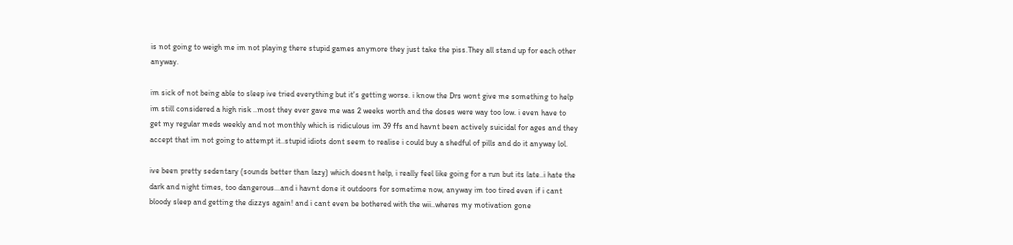is not going to weigh me im not playing there stupid games anymore they just take the piss.They all stand up for each other anyway.

im sick of not being able to sleep ive tried everything but it's getting worse. i know the Drs wont give me something to help im still considered a high risk ..most they ever gave me was 2 weeks worth and the doses were way too low. i even have to get my regular meds weekly and not monthly which is ridiculous im 39 ffs and havnt been actively suicidal for ages and they accept that im not going to attempt it..stupid idiots dont seem to realise i could buy a shedful of pills and do it anyway lol.

ive been pretty sedentary (sounds better than lazy) which doesnt help, i really feel like going for a run but its late..i hate the dark and night times, too dangerous...and i havnt done it outdoors for sometime now, anyway im too tired even if i cant bloody sleep and getting the dizzys again! and i cant even be bothered with the wii..wheres my motivation gone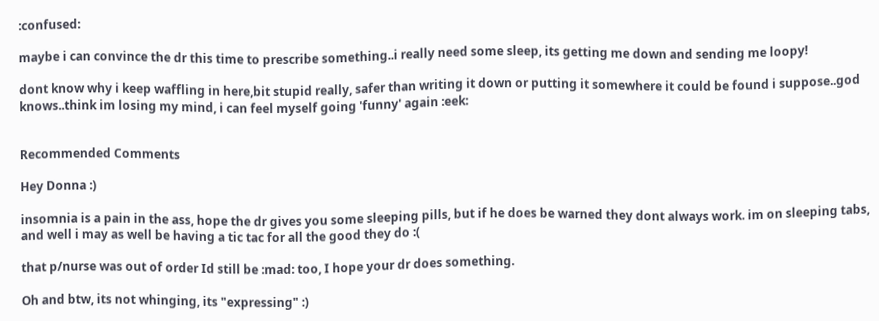:confused:

maybe i can convince the dr this time to prescribe something..i really need some sleep, its getting me down and sending me loopy!

dont know why i keep waffling in here,bit stupid really, safer than writing it down or putting it somewhere it could be found i suppose..god knows..think im losing my mind, i can feel myself going 'funny' again :eek:


Recommended Comments

Hey Donna :)

insomnia is a pain in the ass, hope the dr gives you some sleeping pills, but if he does be warned they dont always work. im on sleeping tabs, and well i may as well be having a tic tac for all the good they do :(

that p/nurse was out of order Id still be :mad: too, I hope your dr does something.

Oh and btw, its not whinging, its "expressing" :)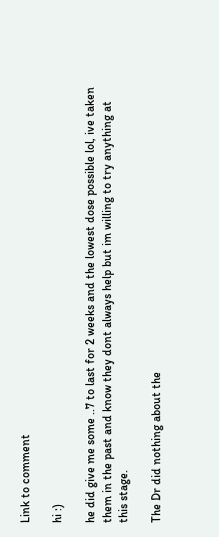Link to comment

hi :)

he did give me some ..7 to last for 2 weeks and the lowest dose possible lol, ive taken them in the past and know they dont always help but im willing to try anything at this stage.

The Dr did nothing about the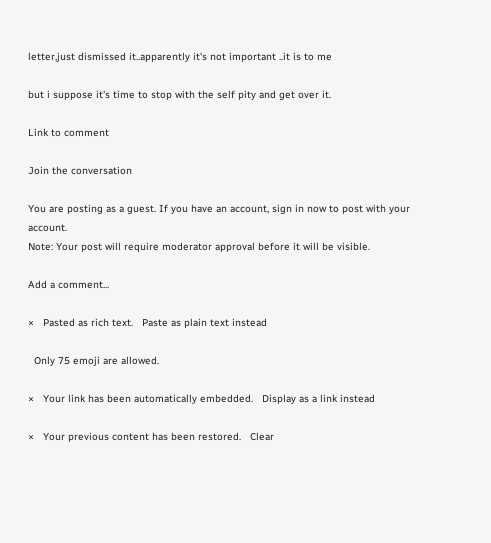letter,just dismissed it..apparently it's not important ..it is to me

but i suppose it's time to stop with the self pity and get over it.

Link to comment

Join the conversation

You are posting as a guest. If you have an account, sign in now to post with your account.
Note: Your post will require moderator approval before it will be visible.

Add a comment...

×   Pasted as rich text.   Paste as plain text instead

  Only 75 emoji are allowed.

×   Your link has been automatically embedded.   Display as a link instead

×   Your previous content has been restored.   Clear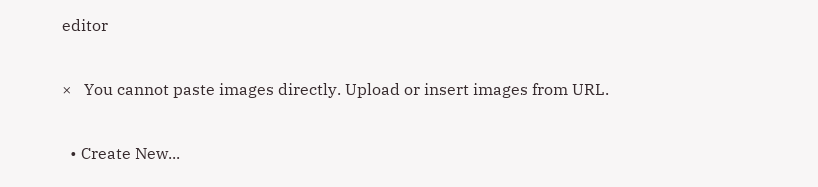editor

×   You cannot paste images directly. Upload or insert images from URL.

  • Create New...